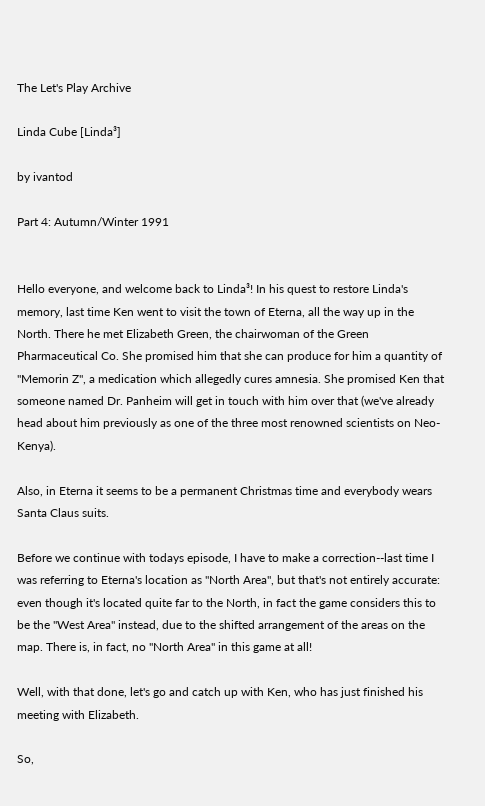The Let's Play Archive

Linda Cube [Linda³]

by ivantod

Part 4: Autumn/Winter 1991


Hello everyone, and welcome back to Linda³! In his quest to restore Linda's memory, last time Ken went to visit the town of Eterna, all the way up in the North. There he met Elizabeth Green, the chairwoman of the Green Pharmaceutical Co. She promised him that she can produce for him a quantity of "Memorin Z", a medication which allegedly cures amnesia. She promised Ken that someone named Dr. Panheim will get in touch with him over that (we've already head about him previously as one of the three most renowned scientists on Neo-Kenya).

Also, in Eterna it seems to be a permanent Christmas time and everybody wears Santa Claus suits.

Before we continue with todays episode, I have to make a correction--last time I was referring to Eterna's location as "North Area", but that's not entirely accurate: even though it's located quite far to the North, in fact the game considers this to be the "West Area" instead, due to the shifted arrangement of the areas on the map. There is, in fact, no "North Area" in this game at all!

Well, with that done, let's go and catch up with Ken, who has just finished his meeting with Elizabeth.

So,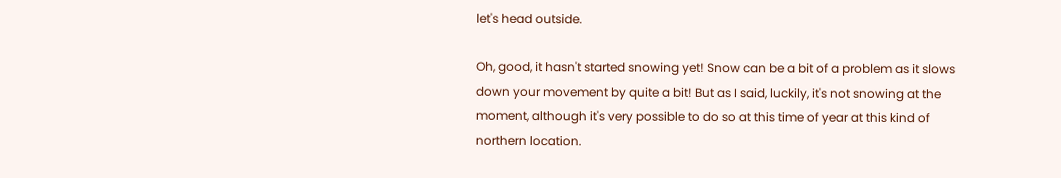let's head outside.

Oh, good, it hasn't started snowing yet! Snow can be a bit of a problem as it slows down your movement by quite a bit! But as I said, luckily, it's not snowing at the moment, although it's very possible to do so at this time of year at this kind of northern location.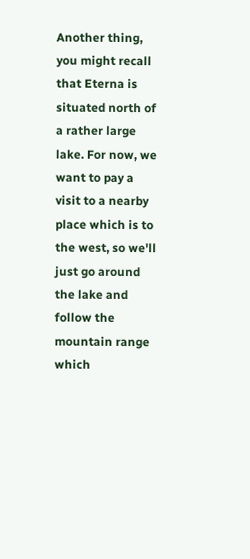Another thing, you might recall that Eterna is situated north of a rather large lake. For now, we want to pay a visit to a nearby place which is to the west, so we'll just go around the lake and follow the mountain range which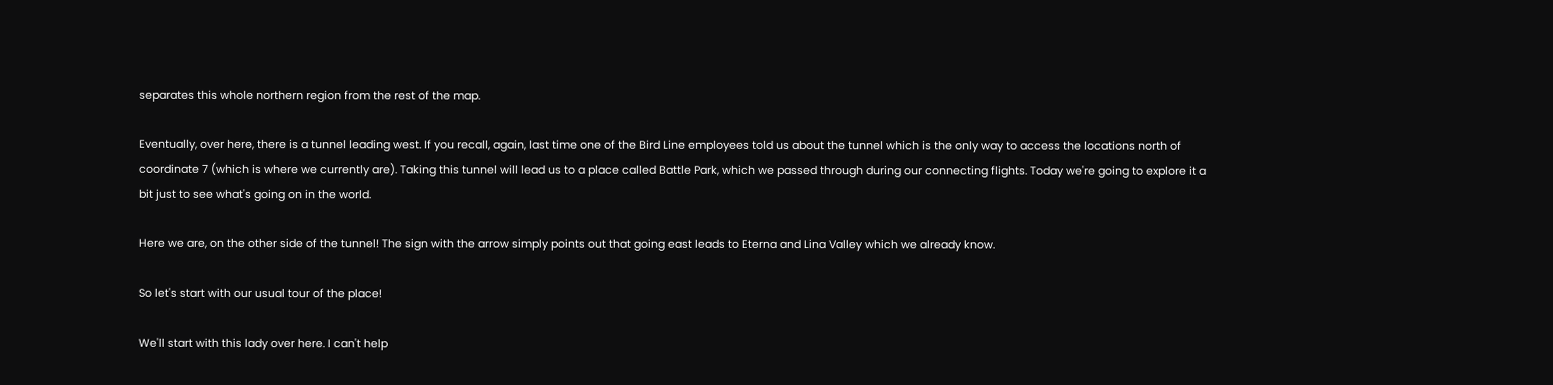separates this whole northern region from the rest of the map.

Eventually, over here, there is a tunnel leading west. If you recall, again, last time one of the Bird Line employees told us about the tunnel which is the only way to access the locations north of coordinate 7 (which is where we currently are). Taking this tunnel will lead us to a place called Battle Park, which we passed through during our connecting flights. Today we're going to explore it a bit just to see what's going on in the world.

Here we are, on the other side of the tunnel! The sign with the arrow simply points out that going east leads to Eterna and Lina Valley which we already know.

So let's start with our usual tour of the place!

We'll start with this lady over here. I can't help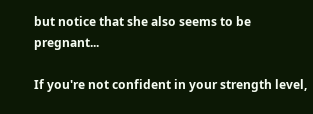but notice that she also seems to be pregnant...

If you're not confident in your strength level,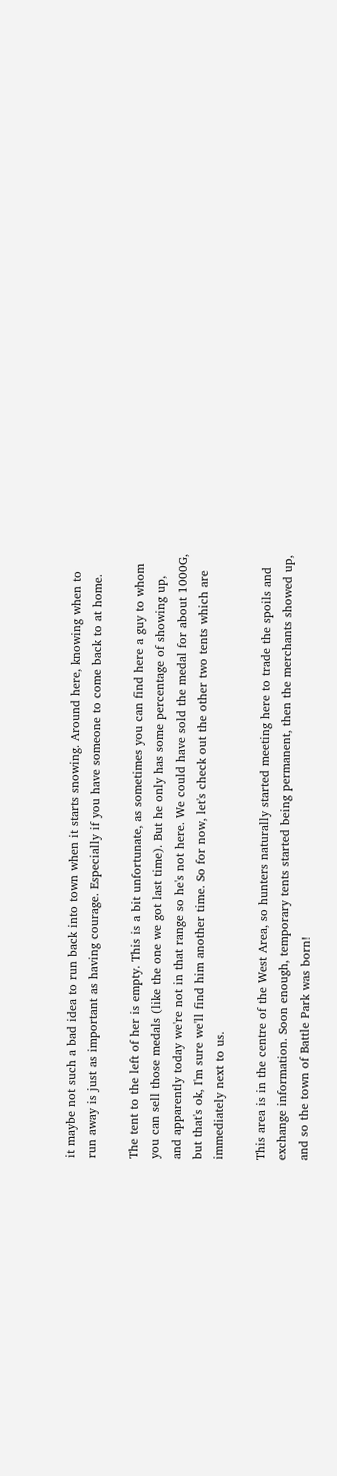it maybe not such a bad idea to run back into town when it starts snowing. Around here, knowing when to run away is just as important as having courage. Especially if you have someone to come back to at home.

The tent to the left of her is empty. This is a bit unfortunate, as sometimes you can find here a guy to whom you can sell those medals (like the one we got last time). But he only has some percentage of showing up, and apparently today we're not in that range so he's not here. We could have sold the medal for about 1000G, but that's ok, I'm sure we'll find him another time. So for now, let's check out the other two tents which are immediately next to us.

This area is in the centre of the West Area, so hunters naturally started meeting here to trade the spoils and exchange information. Soon enough, temporary tents started being permanent, then the merchants showed up, and so the town of Battle Park was born!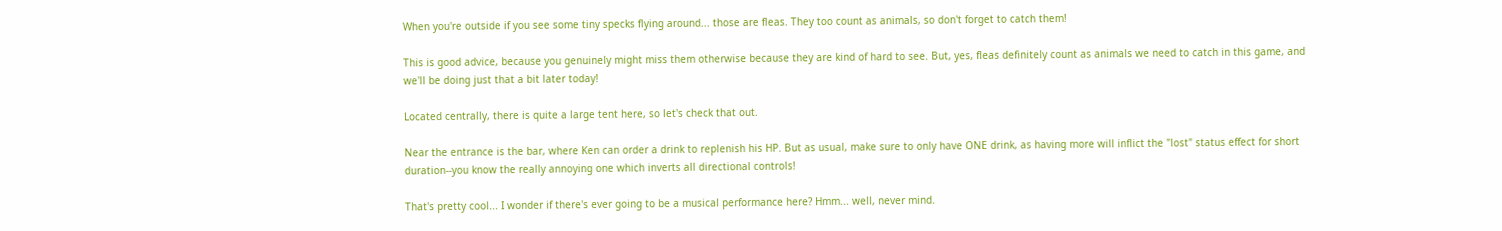When you're outside if you see some tiny specks flying around... those are fleas. They too count as animals, so don't forget to catch them!

This is good advice, because you genuinely might miss them otherwise because they are kind of hard to see. But, yes, fleas definitely count as animals we need to catch in this game, and we'll be doing just that a bit later today!

Located centrally, there is quite a large tent here, so let's check that out.

Near the entrance is the bar, where Ken can order a drink to replenish his HP. But as usual, make sure to only have ONE drink, as having more will inflict the "lost" status effect for short duration--you know the really annoying one which inverts all directional controls!

That's pretty cool... I wonder if there's ever going to be a musical performance here? Hmm... well, never mind.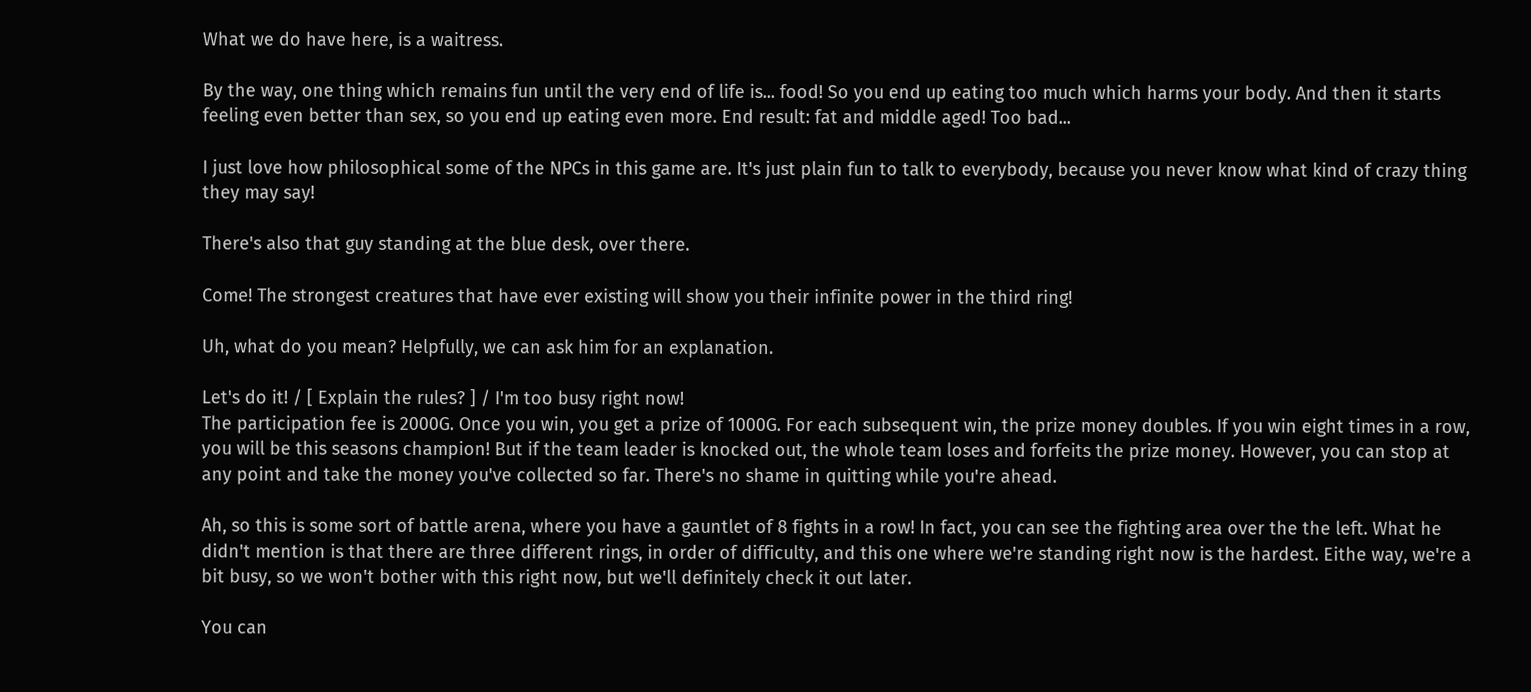What we do have here, is a waitress.

By the way, one thing which remains fun until the very end of life is... food! So you end up eating too much which harms your body. And then it starts feeling even better than sex, so you end up eating even more. End result: fat and middle aged! Too bad...

I just love how philosophical some of the NPCs in this game are. It's just plain fun to talk to everybody, because you never know what kind of crazy thing they may say!

There's also that guy standing at the blue desk, over there.

Come! The strongest creatures that have ever existing will show you their infinite power in the third ring!

Uh, what do you mean? Helpfully, we can ask him for an explanation.

Let's do it! / [ Explain the rules? ] / I'm too busy right now!
The participation fee is 2000G. Once you win, you get a prize of 1000G. For each subsequent win, the prize money doubles. If you win eight times in a row, you will be this seasons champion! But if the team leader is knocked out, the whole team loses and forfeits the prize money. However, you can stop at any point and take the money you've collected so far. There's no shame in quitting while you're ahead.

Ah, so this is some sort of battle arena, where you have a gauntlet of 8 fights in a row! In fact, you can see the fighting area over the the left. What he didn't mention is that there are three different rings, in order of difficulty, and this one where we're standing right now is the hardest. Eithe way, we're a bit busy, so we won't bother with this right now, but we'll definitely check it out later.

You can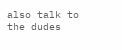also talk to the dudes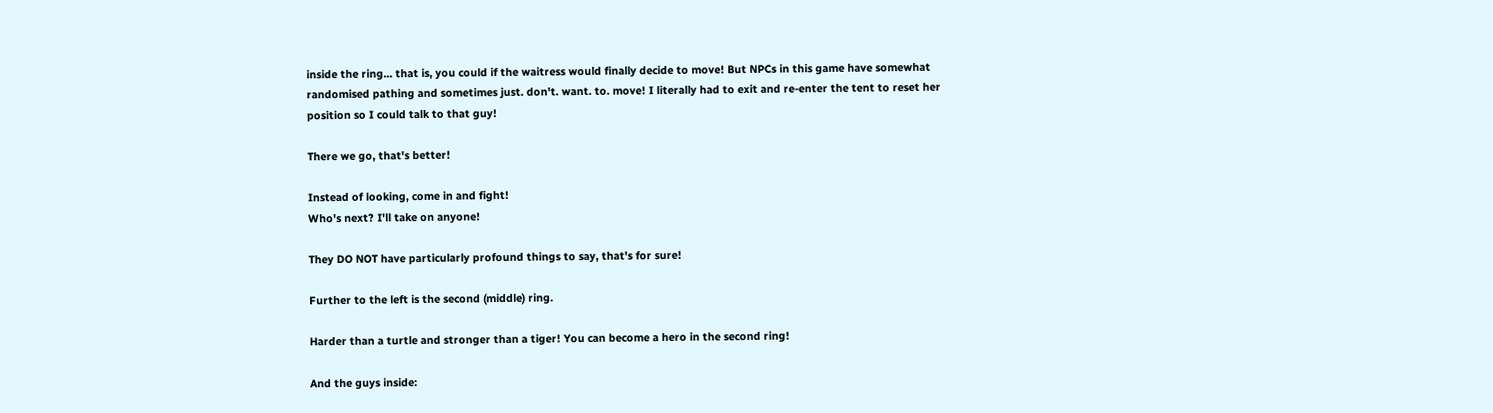inside the ring... that is, you could if the waitress would finally decide to move! But NPCs in this game have somewhat randomised pathing and sometimes just. don't. want. to. move! I literally had to exit and re-enter the tent to reset her position so I could talk to that guy!

There we go, that's better!

Instead of looking, come in and fight!
Who's next? I'll take on anyone!

They DO NOT have particularly profound things to say, that's for sure!

Further to the left is the second (middle) ring.

Harder than a turtle and stronger than a tiger! You can become a hero in the second ring!

And the guys inside: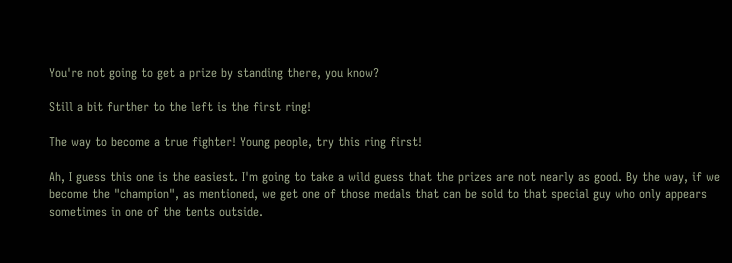You're not going to get a prize by standing there, you know?

Still a bit further to the left is the first ring!

The way to become a true fighter! Young people, try this ring first!

Ah, I guess this one is the easiest. I'm going to take a wild guess that the prizes are not nearly as good. By the way, if we become the "champion", as mentioned, we get one of those medals that can be sold to that special guy who only appears sometimes in one of the tents outside.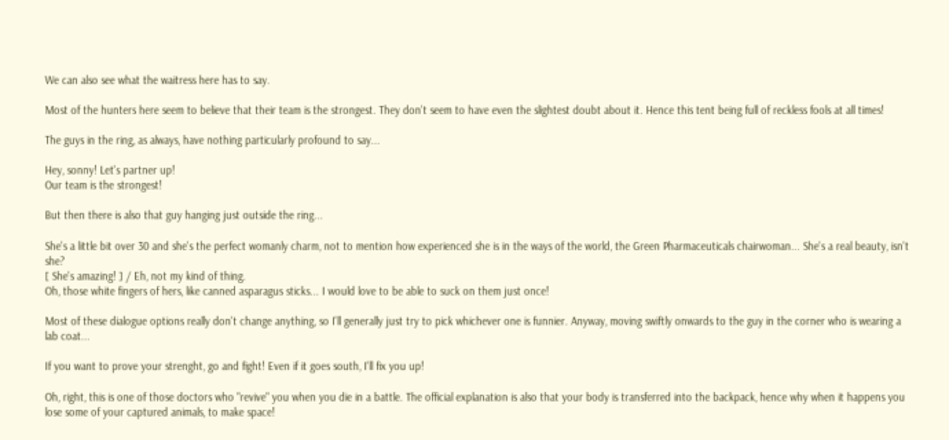We can also see what the waitress here has to say.

Most of the hunters here seem to believe that their team is the strongest. They don't seem to have even the slightest doubt about it. Hence this tent being full of reckless fools at all times!

The guys in the ring, as always, have nothing particularly profound to say...

Hey, sonny! Let's partner up!
Our team is the strongest!

But then there is also that guy hanging just outside the ring...

She's a little bit over 30 and she's the perfect womanly charm, not to mention how experienced she is in the ways of the world, the Green Pharmaceuticals chairwoman... She's a real beauty, isn't she?
[ She's amazing! ] / Eh, not my kind of thing.
Oh, those white fingers of hers, like canned asparagus sticks... I would love to be able to suck on them just once!

Most of these dialogue options really don't change anything, so I'll generally just try to pick whichever one is funnier. Anyway, moving swiftly onwards to the guy in the corner who is wearing a lab coat...

If you want to prove your strenght, go and fight! Even if it goes south, I'll fix you up!

Oh, right, this is one of those doctors who "revive" you when you die in a battle. The official explanation is also that your body is transferred into the backpack, hence why when it happens you lose some of your captured animals, to make space!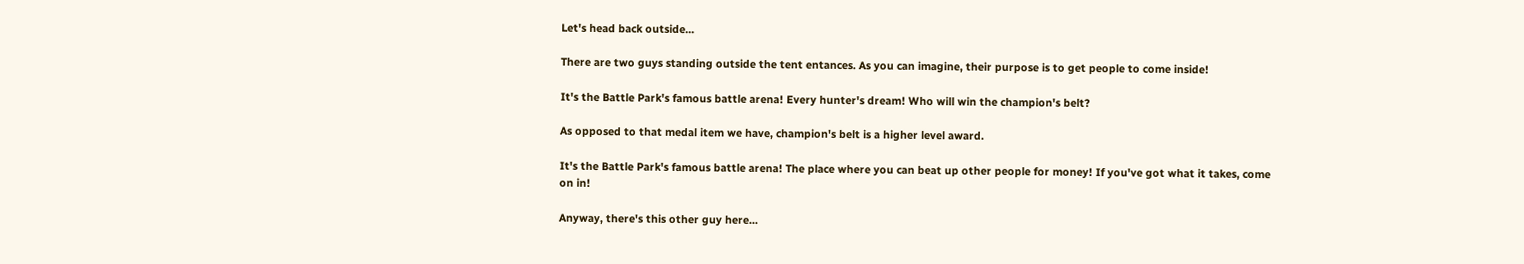Let's head back outside...

There are two guys standing outside the tent entances. As you can imagine, their purpose is to get people to come inside!

It's the Battle Park's famous battle arena! Every hunter's dream! Who will win the champion's belt?

As opposed to that medal item we have, champion's belt is a higher level award.

It's the Battle Park's famous battle arena! The place where you can beat up other people for money! If you've got what it takes, come on in!

Anyway, there's this other guy here...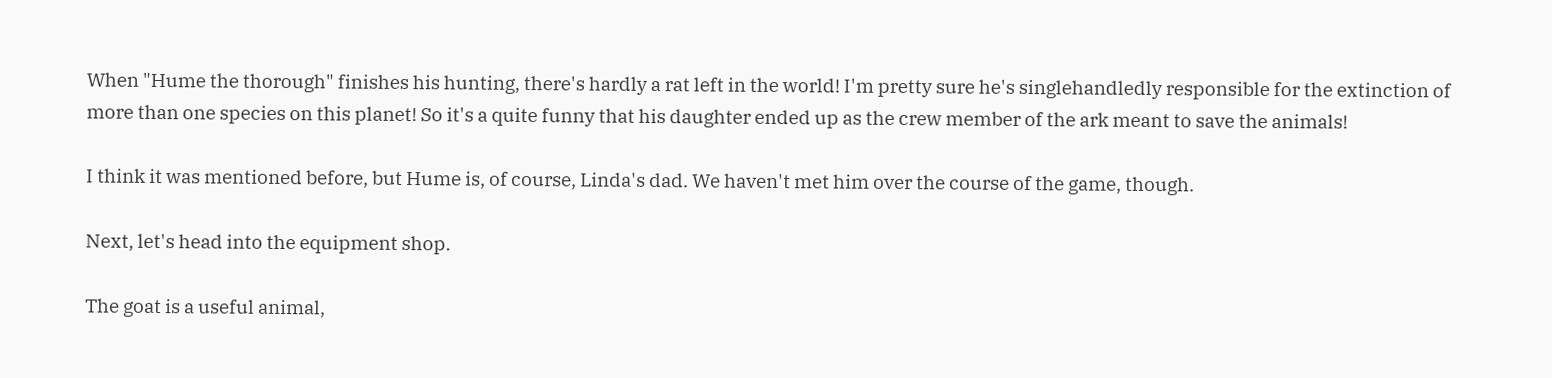When "Hume the thorough" finishes his hunting, there's hardly a rat left in the world! I'm pretty sure he's singlehandledly responsible for the extinction of more than one species on this planet! So it's a quite funny that his daughter ended up as the crew member of the ark meant to save the animals!

I think it was mentioned before, but Hume is, of course, Linda's dad. We haven't met him over the course of the game, though.

Next, let's head into the equipment shop.

The goat is a useful animal,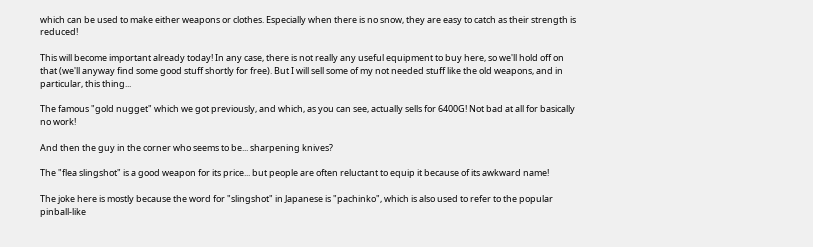which can be used to make either weapons or clothes. Especially when there is no snow, they are easy to catch as their strength is reduced!

This will become important already today! In any case, there is not really any useful equipment to buy here, so we'll hold off on that (we'll anyway find some good stuff shortly for free). But I will sell some of my not needed stuff like the old weapons, and in particular, this thing...

The famous "gold nugget" which we got previously, and which, as you can see, actually sells for 6400G! Not bad at all for basically no work!

And then the guy in the corner who seems to be... sharpening knives?

The "flea slingshot" is a good weapon for its price... but people are often reluctant to equip it because of its awkward name!

The joke here is mostly because the word for "slingshot" in Japanese is "pachinko", which is also used to refer to the popular pinball-like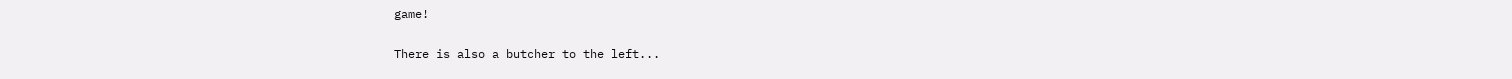game!

There is also a butcher to the left...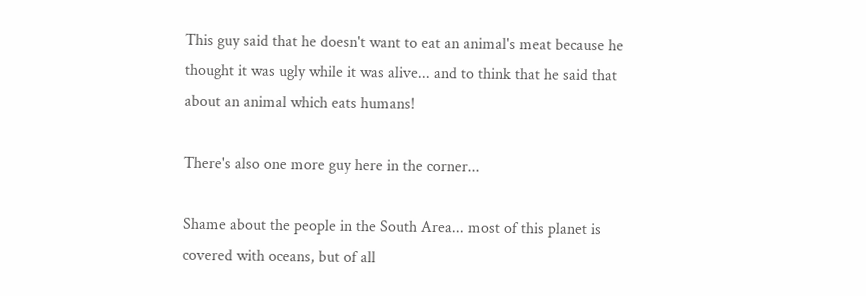This guy said that he doesn't want to eat an animal's meat because he thought it was ugly while it was alive... and to think that he said that about an animal which eats humans!

There's also one more guy here in the corner...

Shame about the people in the South Area... most of this planet is covered with oceans, but of all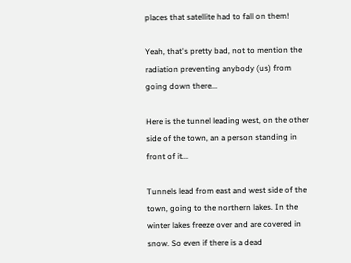places that satellite had to fall on them!

Yeah, that's pretty bad, not to mention the radiation preventing anybody (us) from going down there...

Here is the tunnel leading west, on the other side of the town, an a person standing in front of it...

Tunnels lead from east and west side of the town, going to the northern lakes. In the winter lakes freeze over and are covered in snow. So even if there is a dead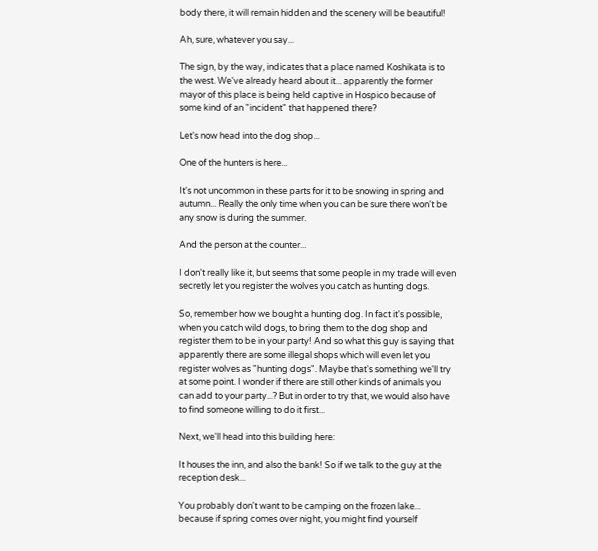body there, it will remain hidden and the scenery will be beautiful!

Ah, sure, whatever you say...

The sign, by the way, indicates that a place named Koshikata is to the west. We've already heard about it... apparently the former mayor of this place is being held captive in Hospico because of some kind of an "incident" that happened there?

Let's now head into the dog shop...

One of the hunters is here...

It's not uncommon in these parts for it to be snowing in spring and autumn... Really the only time when you can be sure there won't be any snow is during the summer.

And the person at the counter...

I don't really like it, but seems that some people in my trade will even secretly let you register the wolves you catch as hunting dogs.

So, remember how we bought a hunting dog. In fact it's possible, when you catch wild dogs, to bring them to the dog shop and register them to be in your party! And so what this guy is saying that apparently there are some illegal shops which will even let you register wolves as "hunting dogs". Maybe that's something we'll try at some point. I wonder if there are still other kinds of animals you can add to your party...? But in order to try that, we would also have to find someone willing to do it first...

Next, we'll head into this building here:

It houses the inn, and also the bank! So if we talk to the guy at the reception desk...

You probably don't want to be camping on the frozen lake... because if spring comes over night, you might find yourself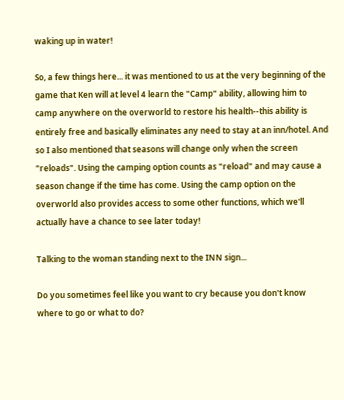waking up in water!

So, a few things here... it was mentioned to us at the very beginning of the game that Ken will at level 4 learn the "Camp" ability, allowing him to camp anywhere on the overworld to restore his health--this ability is entirely free and basically eliminates any need to stay at an inn/hotel. And so I also mentioned that seasons will change only when the screen "reloads". Using the camping option counts as "reload" and may cause a season change if the time has come. Using the camp option on the overworld also provides access to some other functions, which we'll actually have a chance to see later today!

Talking to the woman standing next to the INN sign...

Do you sometimes feel like you want to cry because you don't know where to go or what to do?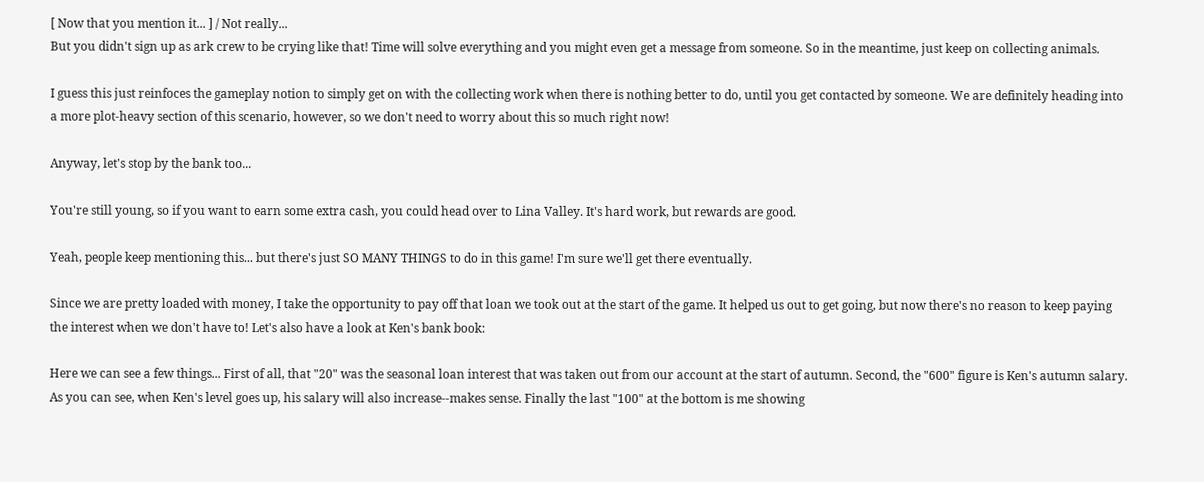[ Now that you mention it... ] / Not really...
But you didn't sign up as ark crew to be crying like that! Time will solve everything and you might even get a message from someone. So in the meantime, just keep on collecting animals.

I guess this just reinfoces the gameplay notion to simply get on with the collecting work when there is nothing better to do, until you get contacted by someone. We are definitely heading into a more plot-heavy section of this scenario, however, so we don't need to worry about this so much right now!

Anyway, let's stop by the bank too...

You're still young, so if you want to earn some extra cash, you could head over to Lina Valley. It's hard work, but rewards are good.

Yeah, people keep mentioning this... but there's just SO MANY THINGS to do in this game! I'm sure we'll get there eventually.

Since we are pretty loaded with money, I take the opportunity to pay off that loan we took out at the start of the game. It helped us out to get going, but now there's no reason to keep paying the interest when we don't have to! Let's also have a look at Ken's bank book:

Here we can see a few things... First of all, that "20" was the seasonal loan interest that was taken out from our account at the start of autumn. Second, the "600" figure is Ken's autumn salary. As you can see, when Ken's level goes up, his salary will also increase--makes sense. Finally the last "100" at the bottom is me showing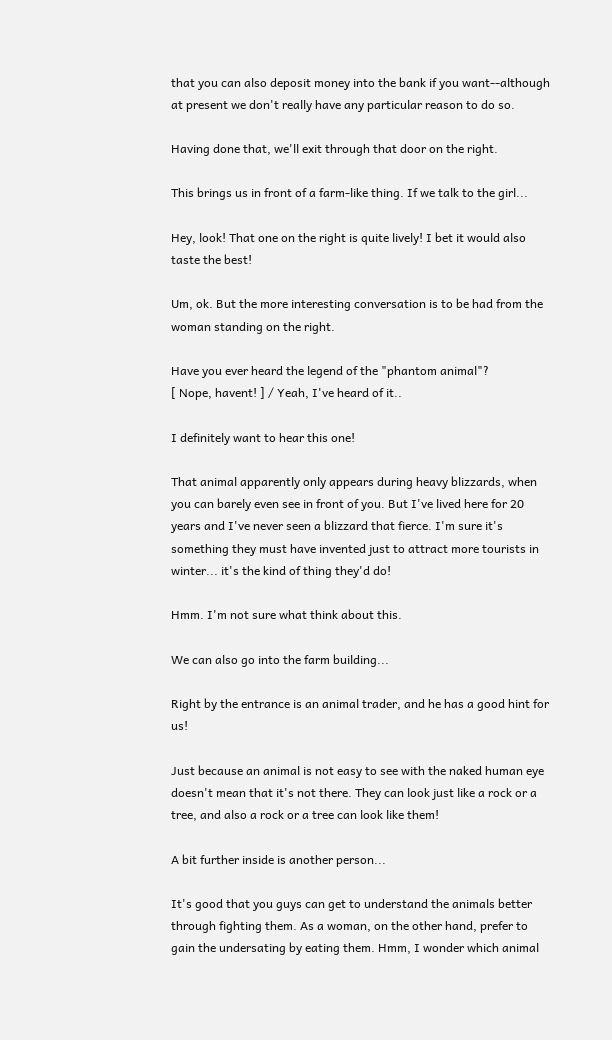that you can also deposit money into the bank if you want--although at present we don't really have any particular reason to do so.

Having done that, we'll exit through that door on the right.

This brings us in front of a farm-like thing. If we talk to the girl...

Hey, look! That one on the right is quite lively! I bet it would also taste the best!

Um, ok. But the more interesting conversation is to be had from the woman standing on the right.

Have you ever heard the legend of the "phantom animal"?
[ Nope, havent! ] / Yeah, I've heard of it..

I definitely want to hear this one!

That animal apparently only appears during heavy blizzards, when you can barely even see in front of you. But I've lived here for 20 years and I've never seen a blizzard that fierce. I'm sure it's something they must have invented just to attract more tourists in winter... it's the kind of thing they'd do!

Hmm. I'm not sure what think about this.

We can also go into the farm building...

Right by the entrance is an animal trader, and he has a good hint for us!

Just because an animal is not easy to see with the naked human eye doesn't mean that it's not there. They can look just like a rock or a tree, and also a rock or a tree can look like them!

A bit further inside is another person...

It's good that you guys can get to understand the animals better through fighting them. As a woman, on the other hand, prefer to gain the undersating by eating them. Hmm, I wonder which animal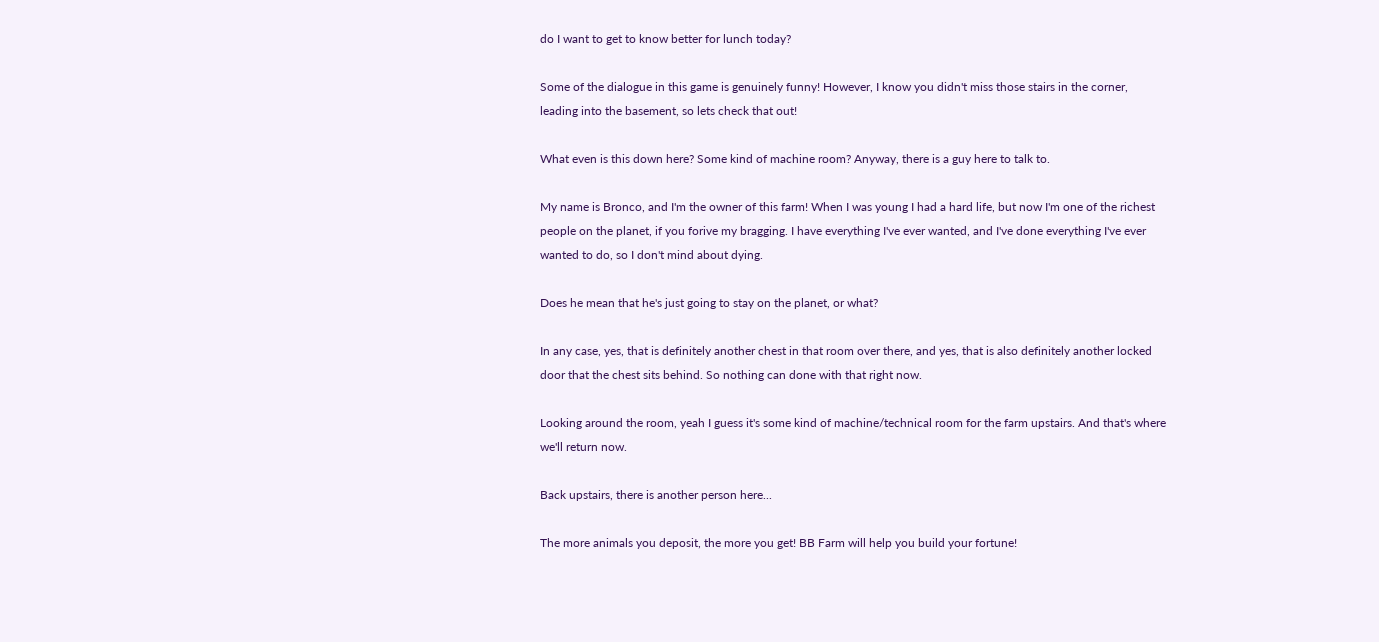do I want to get to know better for lunch today?

Some of the dialogue in this game is genuinely funny! However, I know you didn't miss those stairs in the corner, leading into the basement, so lets check that out!

What even is this down here? Some kind of machine room? Anyway, there is a guy here to talk to.

My name is Bronco, and I'm the owner of this farm! When I was young I had a hard life, but now I'm one of the richest people on the planet, if you forive my bragging. I have everything I've ever wanted, and I've done everything I've ever wanted to do, so I don't mind about dying.

Does he mean that he's just going to stay on the planet, or what?

In any case, yes, that is definitely another chest in that room over there, and yes, that is also definitely another locked door that the chest sits behind. So nothing can done with that right now.

Looking around the room, yeah I guess it's some kind of machine/technical room for the farm upstairs. And that's where we'll return now.

Back upstairs, there is another person here...

The more animals you deposit, the more you get! BB Farm will help you build your fortune!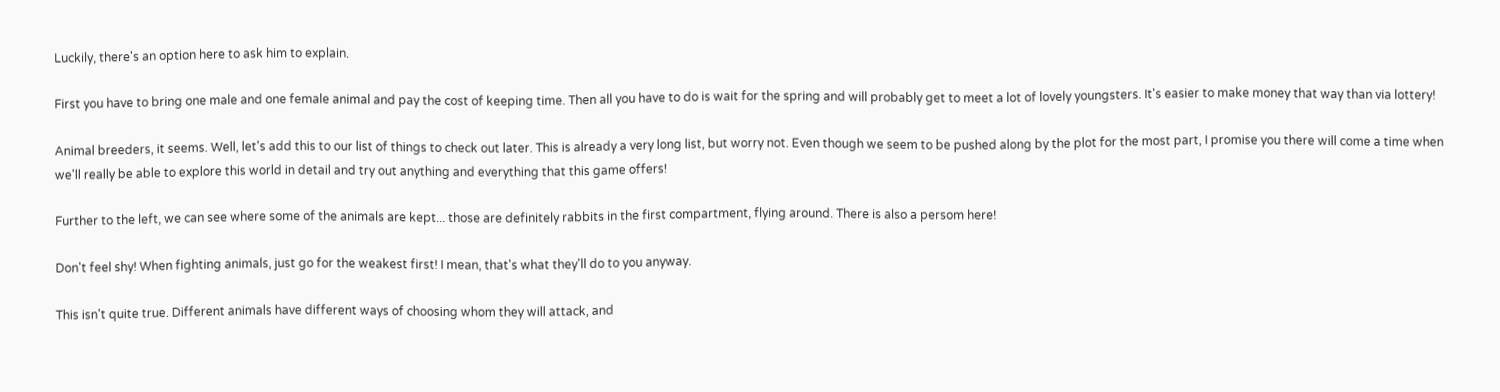Luckily, there's an option here to ask him to explain.

First you have to bring one male and one female animal and pay the cost of keeping time. Then all you have to do is wait for the spring and will probably get to meet a lot of lovely youngsters. It's easier to make money that way than via lottery!

Animal breeders, it seems. Well, let's add this to our list of things to check out later. This is already a very long list, but worry not. Even though we seem to be pushed along by the plot for the most part, I promise you there will come a time when we'll really be able to explore this world in detail and try out anything and everything that this game offers!

Further to the left, we can see where some of the animals are kept... those are definitely rabbits in the first compartment, flying around. There is also a persom here!

Don't feel shy! When fighting animals, just go for the weakest first! I mean, that's what they'll do to you anyway.

This isn't quite true. Different animals have different ways of choosing whom they will attack, and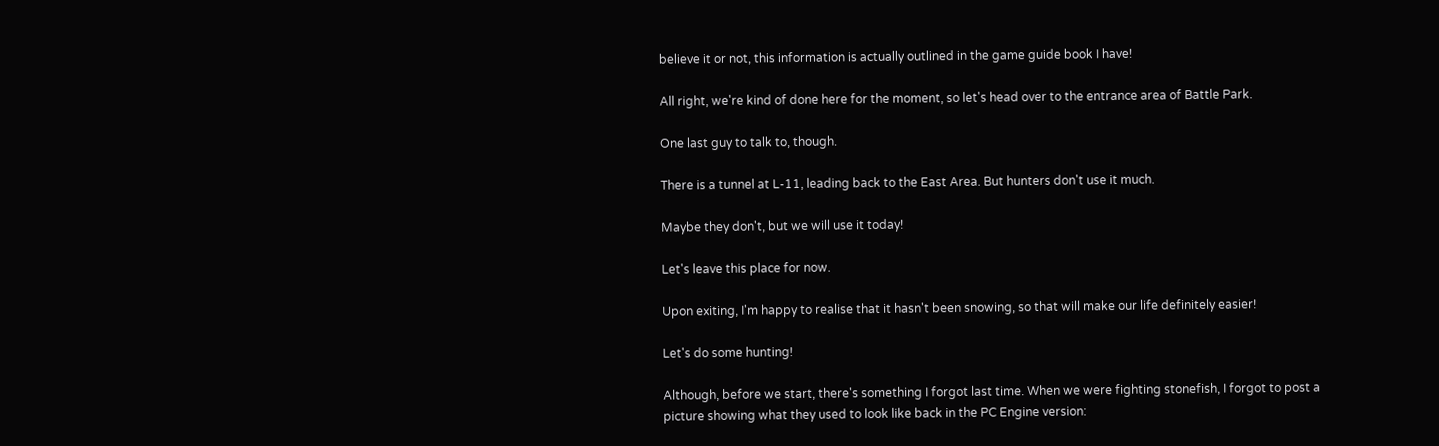believe it or not, this information is actually outlined in the game guide book I have!

All right, we're kind of done here for the moment, so let's head over to the entrance area of Battle Park.

One last guy to talk to, though.

There is a tunnel at L-11, leading back to the East Area. But hunters don't use it much.

Maybe they don't, but we will use it today!

Let's leave this place for now.

Upon exiting, I'm happy to realise that it hasn't been snowing, so that will make our life definitely easier!

Let's do some hunting!

Although, before we start, there's something I forgot last time. When we were fighting stonefish, I forgot to post a picture showing what they used to look like back in the PC Engine version: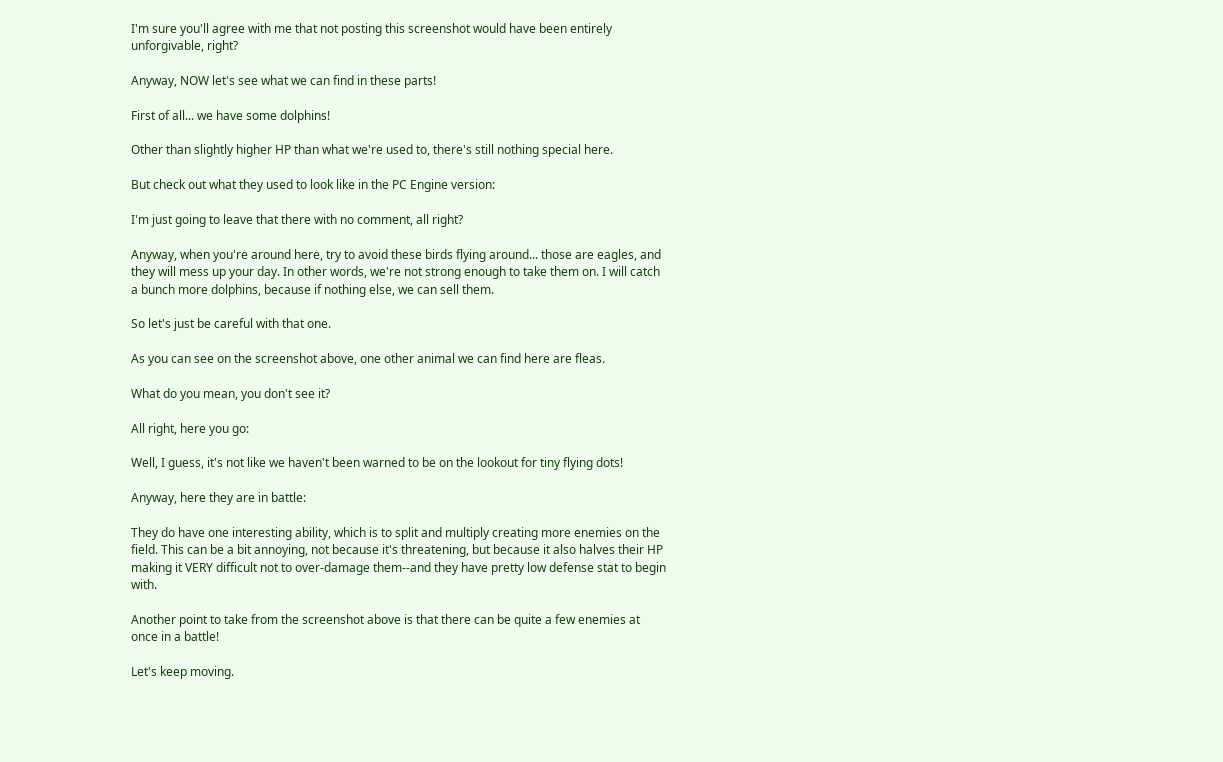I'm sure you'll agree with me that not posting this screenshot would have been entirely unforgivable, right?

Anyway, NOW let's see what we can find in these parts!

First of all... we have some dolphins!

Other than slightly higher HP than what we're used to, there's still nothing special here.

But check out what they used to look like in the PC Engine version:

I'm just going to leave that there with no comment, all right?

Anyway, when you're around here, try to avoid these birds flying around... those are eagles, and they will mess up your day. In other words, we're not strong enough to take them on. I will catch a bunch more dolphins, because if nothing else, we can sell them.

So let's just be careful with that one.

As you can see on the screenshot above, one other animal we can find here are fleas.

What do you mean, you don't see it?

All right, here you go:

Well, I guess, it's not like we haven't been warned to be on the lookout for tiny flying dots!

Anyway, here they are in battle:

They do have one interesting ability, which is to split and multiply creating more enemies on the field. This can be a bit annoying, not because it's threatening, but because it also halves their HP making it VERY difficult not to over-damage them--and they have pretty low defense stat to begin with.

Another point to take from the screenshot above is that there can be quite a few enemies at once in a battle!

Let's keep moving.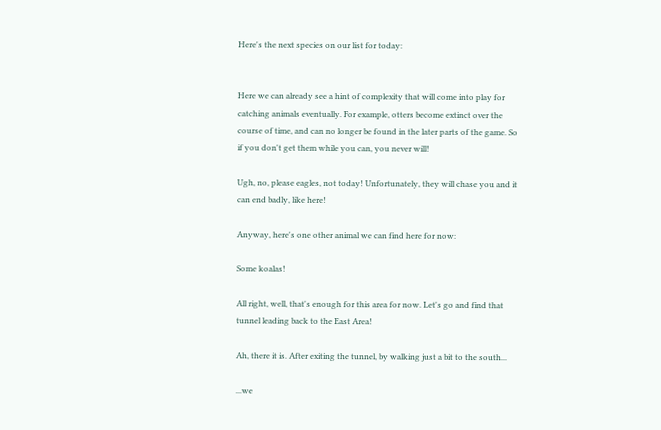Here's the next species on our list for today:


Here we can already see a hint of complexity that will come into play for catching animals eventually. For example, otters become extinct over the course of time, and can no longer be found in the later parts of the game. So if you don't get them while you can, you never will!

Ugh, no, please eagles, not today! Unfortunately, they will chase you and it can end badly, like here!

Anyway, here's one other animal we can find here for now:

Some koalas!

All right, well, that's enough for this area for now. Let's go and find that tunnel leading back to the East Area!

Ah, there it is. After exiting the tunnel, by walking just a bit to the south...

...we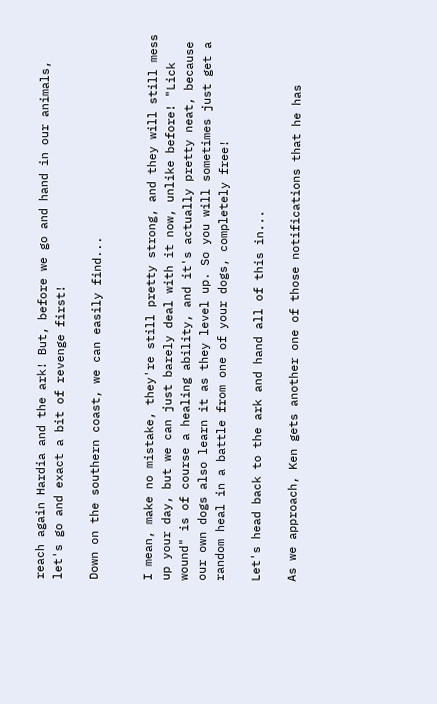reach again Hardia and the ark! But, before we go and hand in our animals, let's go and exact a bit of revenge first!

Down on the southern coast, we can easily find...


I mean, make no mistake, they're still pretty strong, and they will still mess up your day, but we can just barely deal with it now, unlike before! "Lick wound" is of course a healing ability, and it's actually pretty neat, because our own dogs also learn it as they level up. So you will sometimes just get a random heal in a battle from one of your dogs, completely free!

Let's head back to the ark and hand all of this in...

As we approach, Ken gets another one of those notifications that he has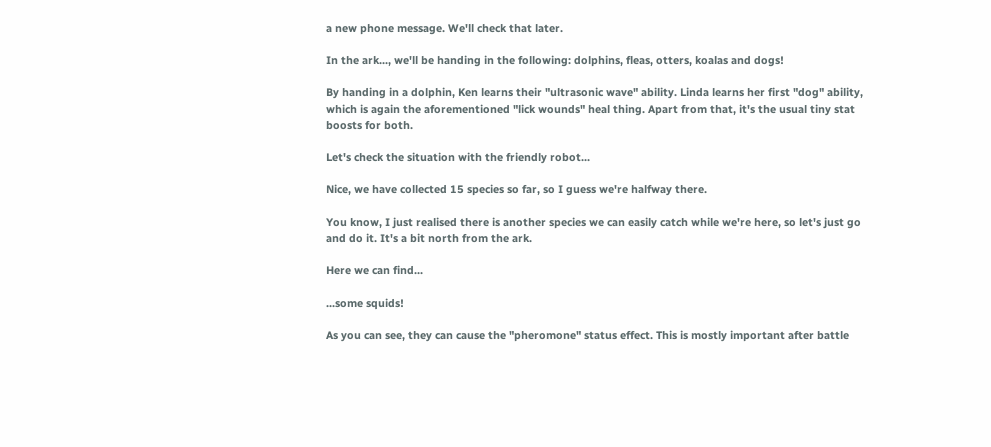a new phone message. We'll check that later.

In the ark..., we'll be handing in the following: dolphins, fleas, otters, koalas and dogs!

By handing in a dolphin, Ken learns their "ultrasonic wave" ability. Linda learns her first "dog" ability, which is again the aforementioned "lick wounds" heal thing. Apart from that, it's the usual tiny stat boosts for both.

Let's check the situation with the friendly robot...

Nice, we have collected 15 species so far, so I guess we're halfway there.

You know, I just realised there is another species we can easily catch while we're here, so let's just go and do it. It's a bit north from the ark.

Here we can find...

...some squids!

As you can see, they can cause the "pheromone" status effect. This is mostly important after battle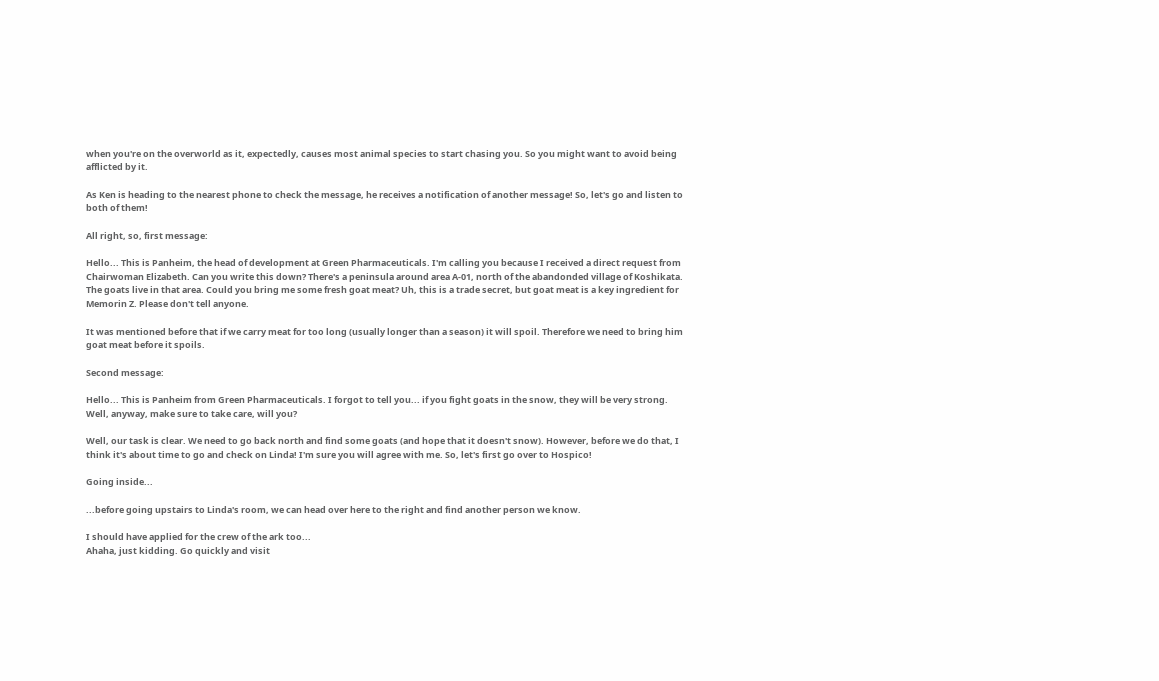when you're on the overworld as it, expectedly, causes most animal species to start chasing you. So you might want to avoid being afflicted by it.

As Ken is heading to the nearest phone to check the message, he receives a notification of another message! So, let's go and listen to both of them!

All right, so, first message:

Hello... This is Panheim, the head of development at Green Pharmaceuticals. I'm calling you because I received a direct request from Chairwoman Elizabeth. Can you write this down? There's a peninsula around area A-01, north of the abandonded village of Koshikata. The goats live in that area. Could you bring me some fresh goat meat? Uh, this is a trade secret, but goat meat is a key ingredient for Memorin Z. Please don't tell anyone.

It was mentioned before that if we carry meat for too long (usually longer than a season) it will spoil. Therefore we need to bring him goat meat before it spoils.

Second message:

Hello... This is Panheim from Green Pharmaceuticals. I forgot to tell you... if you fight goats in the snow, they will be very strong. Well, anyway, make sure to take care, will you?

Well, our task is clear. We need to go back north and find some goats (and hope that it doesn't snow). However, before we do that, I think it's about time to go and check on Linda! I'm sure you will agree with me. So, let's first go over to Hospico!

Going inside...

...before going upstairs to Linda's room, we can head over here to the right and find another person we know.

I should have applied for the crew of the ark too...
Ahaha, just kidding. Go quickly and visit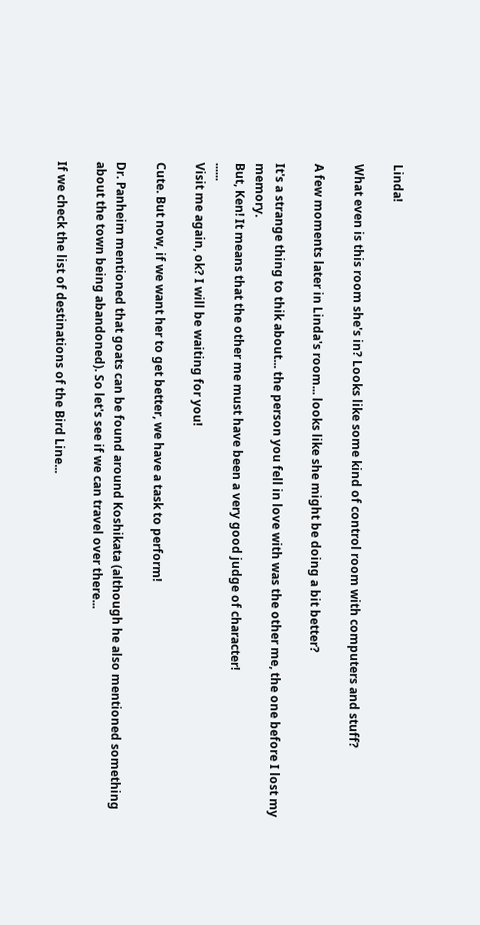Linda!

What even is this room she's in? Looks like some kind of control room with computers and stuff?

A few moments later in Linda's room... looks like she might be doing a bit better?

It's a strange thing to thik about... the person you fell in love with was the other me, the one before I lost my memory.
But, Ken! It means that the other me must have been a very good judge of character!
......
Visit me again, ok? I will be waiting for you!

Cute. But now, if we want her to get better, we have a task to perform!

Dr. Panheim mentioned that goats can be found around Koshikata (although he also mentioned something about the town being abandoned). So let's see if we can travel over there...

If we check the list of destinations of the Bird Line...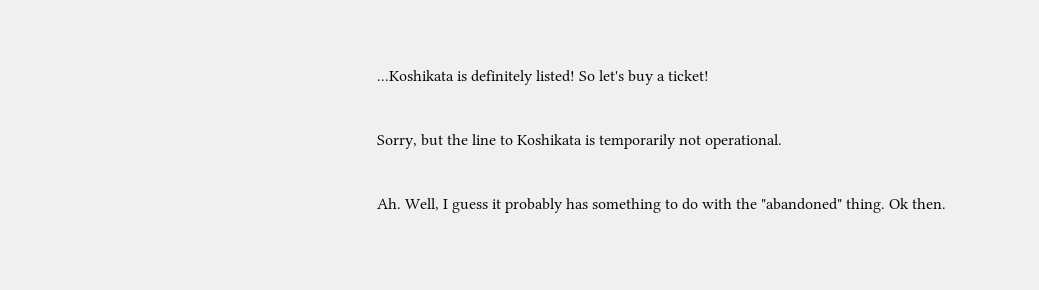...Koshikata is definitely listed! So let's buy a ticket!

Sorry, but the line to Koshikata is temporarily not operational.

Ah. Well, I guess it probably has something to do with the "abandoned" thing. Ok then.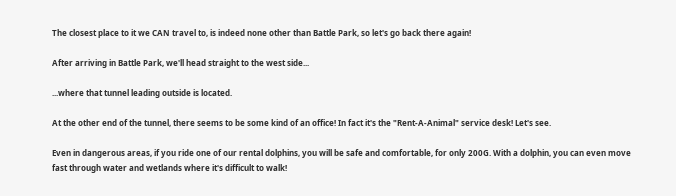The closest place to it we CAN travel to, is indeed none other than Battle Park, so let's go back there again!

After arriving in Battle Park, we'll head straight to the west side...

...where that tunnel leading outside is located.

At the other end of the tunnel, there seems to be some kind of an office! In fact it's the "Rent-A-Animal" service desk! Let's see.

Even in dangerous areas, if you ride one of our rental dolphins, you will be safe and comfortable, for only 200G. With a dolphin, you can even move fast through water and wetlands where it's difficult to walk!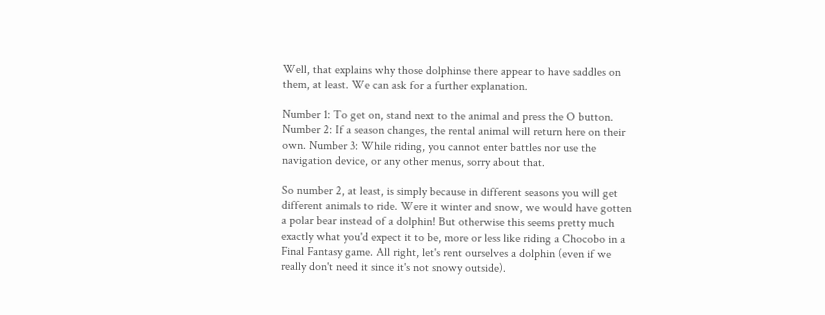Well, that explains why those dolphinse there appear to have saddles on them, at least. We can ask for a further explanation.

Number 1: To get on, stand next to the animal and press the O button. Number 2: If a season changes, the rental animal will return here on their own. Number 3: While riding, you cannot enter battles nor use the navigation device, or any other menus, sorry about that.

So number 2, at least, is simply because in different seasons you will get different animals to ride. Were it winter and snow, we would have gotten a polar bear instead of a dolphin! But otherwise this seems pretty much exactly what you'd expect it to be, more or less like riding a Chocobo in a Final Fantasy game. All right, let's rent ourselves a dolphin (even if we really don't need it since it's not snowy outside).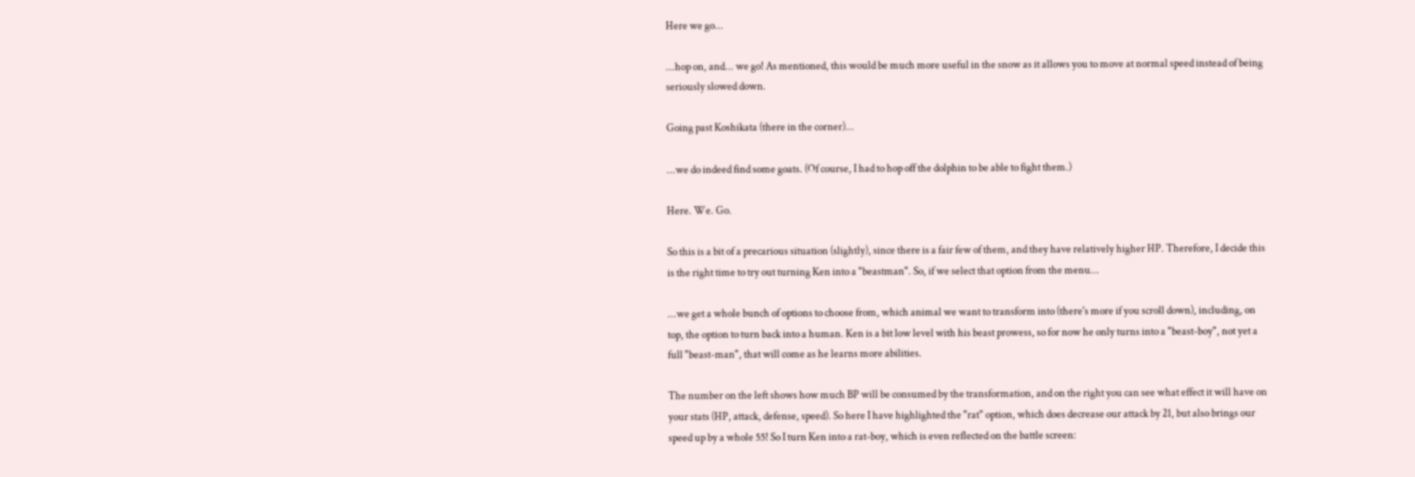Here we go...

...hop on, and... we go! As mentioned, this would be much more useful in the snow as it allows you to move at normal speed instead of being seriously slowed down.

Going past Koshikata (there in the corner)...

...we do indeed find some goats. (Of course, I had to hop off the dolphin to be able to fight them.)

Here. We. Go.

So this is a bit of a precarious situation (slightly), since there is a fair few of them, and they have relatively higher HP. Therefore, I decide this is the right time to try out turning Ken into a "beastman". So, if we select that option from the menu...

...we get a whole bunch of options to choose from, which animal we want to transform into (there's more if you scroll down), including, on top, the option to turn back into a human. Ken is a bit low level with his beast prowess, so for now he only turns into a "beast-boy", not yet a full "beast-man", that will come as he learns more abilities.

The number on the left shows how much BP will be consumed by the transformation, and on the right you can see what effect it will have on your stats (HP, attack, defense, speed). So here I have highlighted the "rat" option, which does decrease our attack by 21, but also brings our speed up by a whole 55! So I turn Ken into a rat-boy, which is even reflected on the battle screen: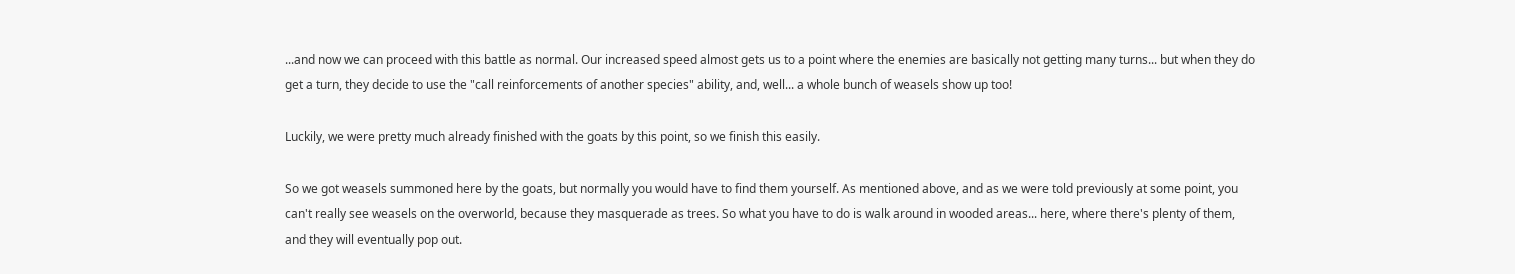...and now we can proceed with this battle as normal. Our increased speed almost gets us to a point where the enemies are basically not getting many turns... but when they do get a turn, they decide to use the "call reinforcements of another species" ability, and, well... a whole bunch of weasels show up too!

Luckily, we were pretty much already finished with the goats by this point, so we finish this easily.

So we got weasels summoned here by the goats, but normally you would have to find them yourself. As mentioned above, and as we were told previously at some point, you can't really see weasels on the overworld, because they masquerade as trees. So what you have to do is walk around in wooded areas... here, where there's plenty of them, and they will eventually pop out.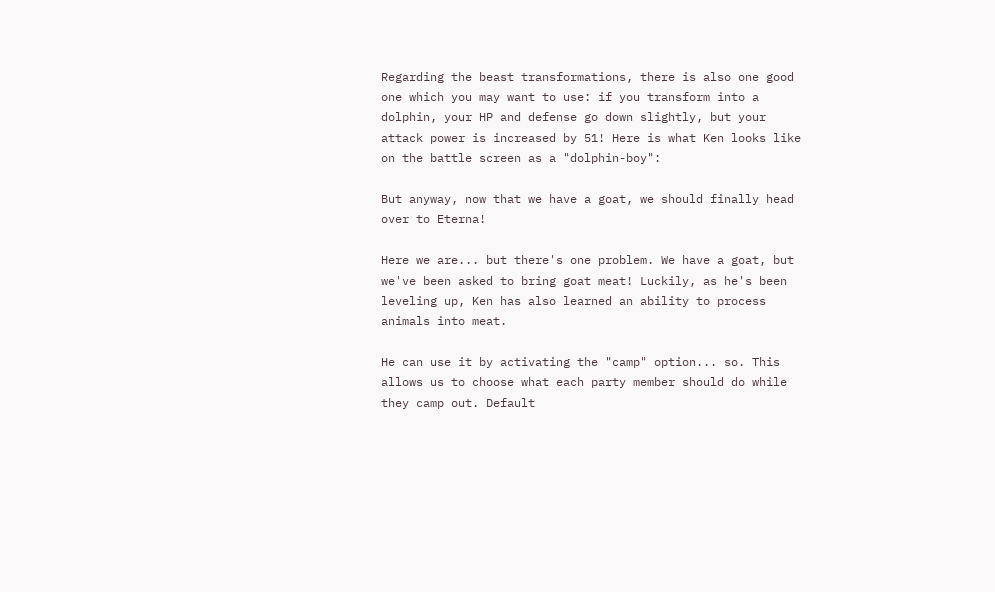Regarding the beast transformations, there is also one good one which you may want to use: if you transform into a dolphin, your HP and defense go down slightly, but your attack power is increased by 51! Here is what Ken looks like on the battle screen as a "dolphin-boy":

But anyway, now that we have a goat, we should finally head over to Eterna!

Here we are... but there's one problem. We have a goat, but we've been asked to bring goat meat! Luckily, as he's been leveling up, Ken has also learned an ability to process animals into meat.

He can use it by activating the "camp" option... so. This allows us to choose what each party member should do while they camp out. Default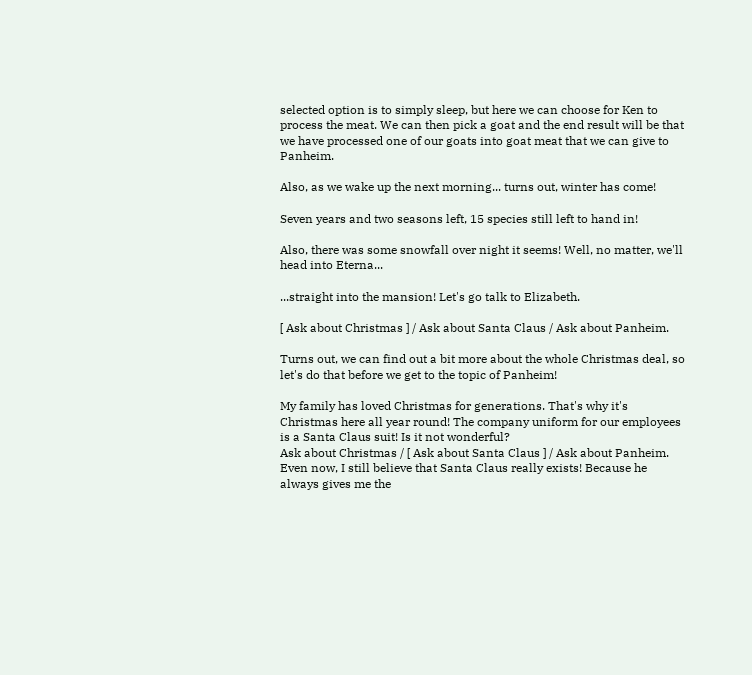selected option is to simply sleep, but here we can choose for Ken to process the meat. We can then pick a goat and the end result will be that we have processed one of our goats into goat meat that we can give to Panheim.

Also, as we wake up the next morning... turns out, winter has come!

Seven years and two seasons left, 15 species still left to hand in!

Also, there was some snowfall over night it seems! Well, no matter, we'll head into Eterna...

...straight into the mansion! Let's go talk to Elizabeth.

[ Ask about Christmas ] / Ask about Santa Claus / Ask about Panheim.

Turns out, we can find out a bit more about the whole Christmas deal, so let's do that before we get to the topic of Panheim!

My family has loved Christmas for generations. That's why it's Christmas here all year round! The company uniform for our employees is a Santa Claus suit! Is it not wonderful?
Ask about Christmas / [ Ask about Santa Claus ] / Ask about Panheim.
Even now, I still believe that Santa Claus really exists! Because he always gives me the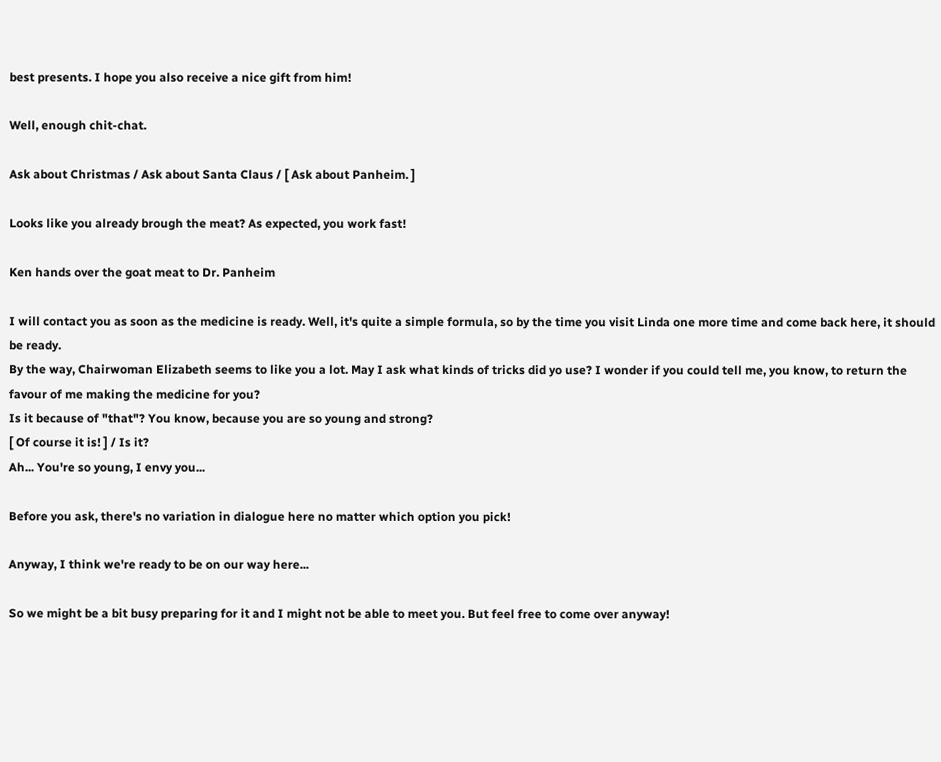best presents. I hope you also receive a nice gift from him!

Well, enough chit-chat.

Ask about Christmas / Ask about Santa Claus / [ Ask about Panheim. ]

Looks like you already brough the meat? As expected, you work fast!

Ken hands over the goat meat to Dr. Panheim

I will contact you as soon as the medicine is ready. Well, it's quite a simple formula, so by the time you visit Linda one more time and come back here, it should be ready.
By the way, Chairwoman Elizabeth seems to like you a lot. May I ask what kinds of tricks did yo use? I wonder if you could tell me, you know, to return the favour of me making the medicine for you?
Is it because of "that"? You know, because you are so young and strong?
[ Of course it is! ] / Is it?
Ah... You're so young, I envy you...

Before you ask, there's no variation in dialogue here no matter which option you pick!

Anyway, I think we're ready to be on our way here...

So we might be a bit busy preparing for it and I might not be able to meet you. But feel free to come over anyway!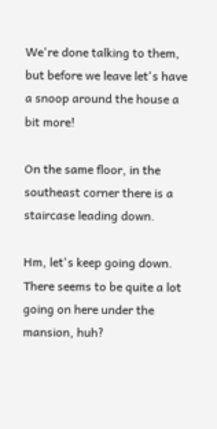We're done talking to them, but before we leave let's have a snoop around the house a bit more!

On the same floor, in the southeast corner there is a staircase leading down.

Hm, let's keep going down. There seems to be quite a lot going on here under the mansion, huh?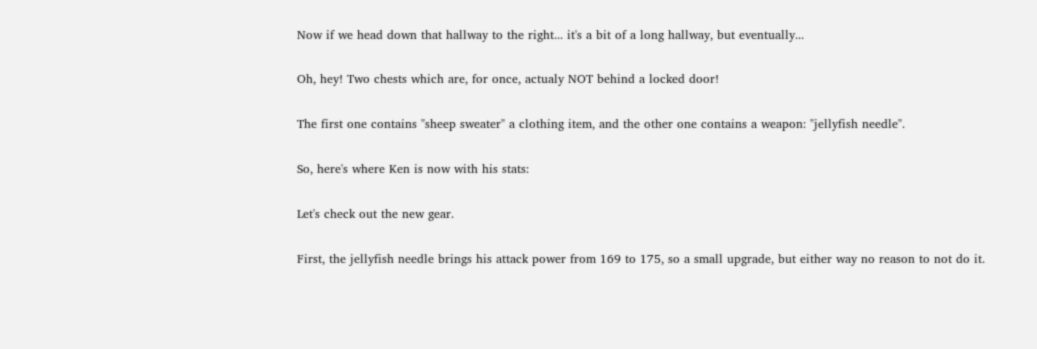Now if we head down that hallway to the right... it's a bit of a long hallway, but eventually...

Oh, hey! Two chests which are, for once, actualy NOT behind a locked door!

The first one contains "sheep sweater" a clothing item, and the other one contains a weapon: "jellyfish needle".

So, here's where Ken is now with his stats:

Let's check out the new gear.

First, the jellyfish needle brings his attack power from 169 to 175, so a small upgrade, but either way no reason to not do it.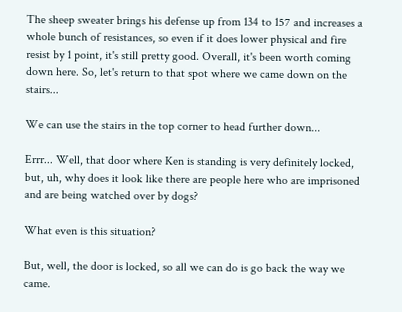The sheep sweater brings his defense up from 134 to 157 and increases a whole bunch of resistances, so even if it does lower physical and fire resist by 1 point, it's still pretty good. Overall, it's been worth coming down here. So, let's return to that spot where we came down on the stairs...

We can use the stairs in the top corner to head further down...

Errr... Well, that door where Ken is standing is very definitely locked, but, uh, why does it look like there are people here who are imprisoned and are being watched over by dogs?

What even is this situation?

But, well, the door is locked, so all we can do is go back the way we came.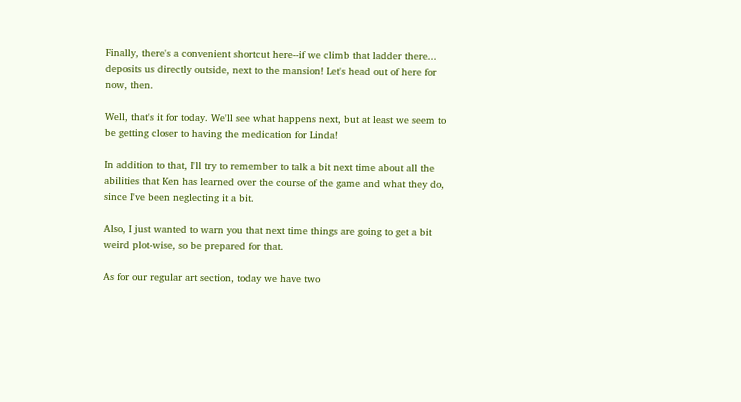Finally, there's a convenient shortcut here--if we climb that ladder there... deposits us directly outside, next to the mansion! Let's head out of here for now, then.

Well, that's it for today. We'll see what happens next, but at least we seem to be getting closer to having the medication for Linda!

In addition to that, I'll try to remember to talk a bit next time about all the abilities that Ken has learned over the course of the game and what they do, since I've been neglecting it a bit.

Also, I just wanted to warn you that next time things are going to get a bit weird plot-wise, so be prepared for that.

As for our regular art section, today we have two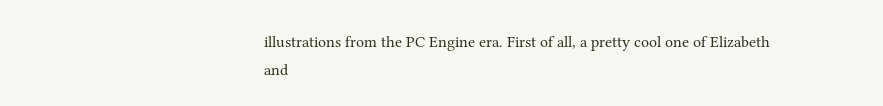illustrations from the PC Engine era. First of all, a pretty cool one of Elizabeth and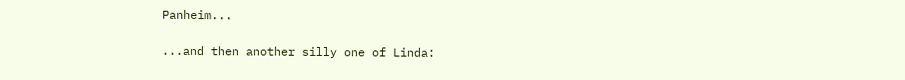Panheim...

...and then another silly one of Linda: